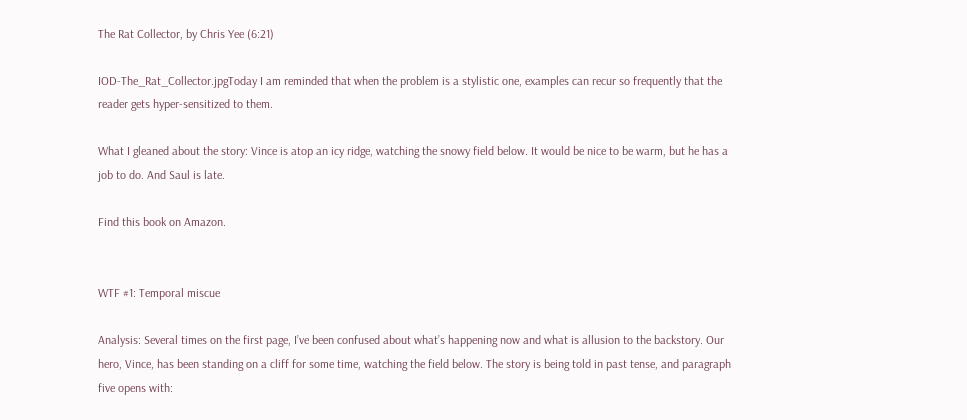The Rat Collector, by Chris Yee (6:21)

IOD-The_Rat_Collector.jpgToday I am reminded that when the problem is a stylistic one, examples can recur so frequently that the reader gets hyper-sensitized to them.

What I gleaned about the story: Vince is atop an icy ridge, watching the snowy field below. It would be nice to be warm, but he has a job to do. And Saul is late.

Find this book on Amazon.


WTF #1: Temporal miscue

Analysis: Several times on the first page, I’ve been confused about what’s happening now and what is allusion to the backstory. Our hero, Vince, has been standing on a cliff for some time, watching the field below. The story is being told in past tense, and paragraph five opens with: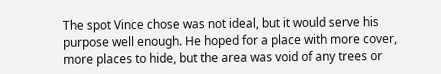The spot Vince chose was not ideal, but it would serve his purpose well enough. He hoped for a place with more cover, more places to hide, but the area was void of any trees or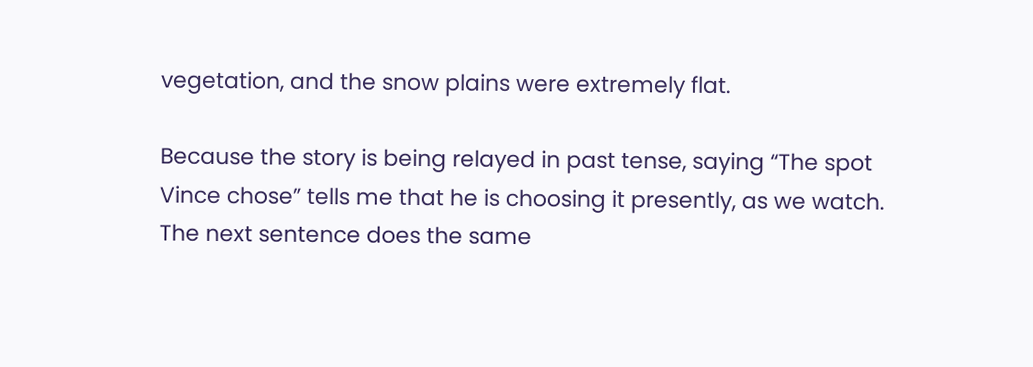vegetation, and the snow plains were extremely flat.

Because the story is being relayed in past tense, saying “The spot Vince chose” tells me that he is choosing it presently, as we watch. The next sentence does the same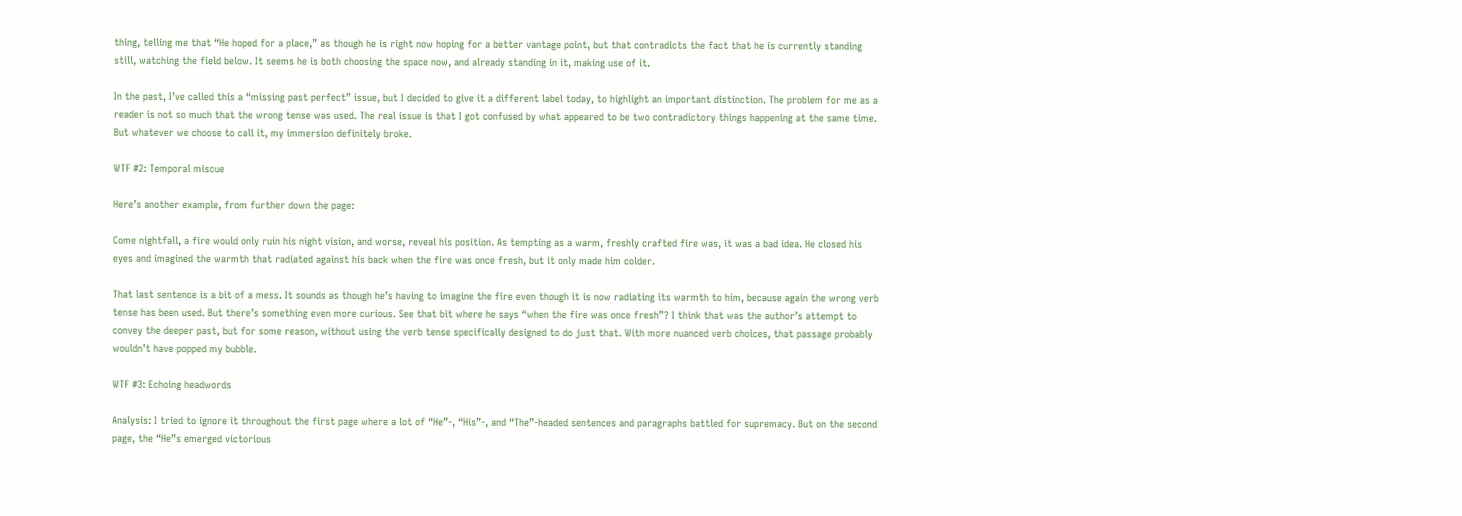thing, telling me that “He hoped for a place,” as though he is right now hoping for a better vantage point, but that contradicts the fact that he is currently standing still, watching the field below. It seems he is both choosing the space now, and already standing in it, making use of it.

In the past, I’ve called this a “missing past perfect” issue, but I decided to give it a different label today, to highlight an important distinction. The problem for me as a reader is not so much that the wrong tense was used. The real issue is that I got confused by what appeared to be two contradictory things happening at the same time. But whatever we choose to call it, my immersion definitely broke.

WTF #2: Temporal miscue

Here’s another example, from further down the page:

Come nightfall, a fire would only ruin his night vision, and worse, reveal his position. As tempting as a warm, freshly crafted fire was, it was a bad idea. He closed his eyes and imagined the warmth that radiated against his back when the fire was once fresh, but it only made him colder.

That last sentence is a bit of a mess. It sounds as though he’s having to imagine the fire even though it is now radiating its warmth to him, because again the wrong verb tense has been used. But there’s something even more curious. See that bit where he says “when the fire was once fresh”? I think that was the author’s attempt to convey the deeper past, but for some reason, without using the verb tense specifically designed to do just that. With more nuanced verb choices, that passage probably wouldn’t have popped my bubble.

WTF #3: Echoing headwords

Analysis: I tried to ignore it throughout the first page where a lot of “He”-, “His”-, and “The”-headed sentences and paragraphs battled for supremacy. But on the second page, the “He”s emerged victorious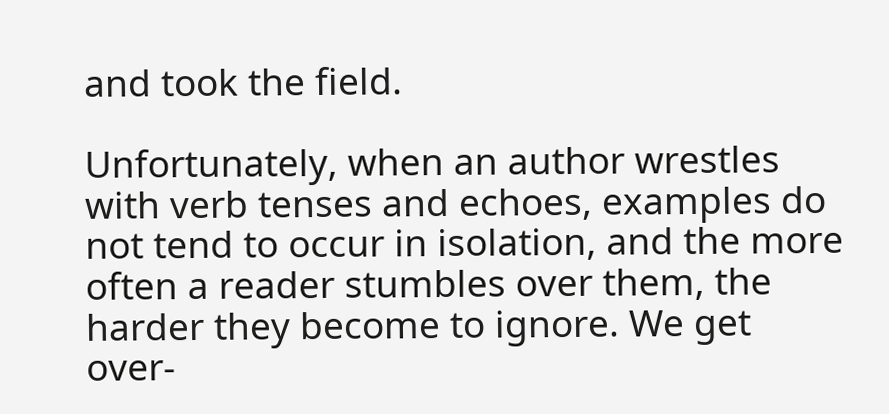and took the field.

Unfortunately, when an author wrestles with verb tenses and echoes, examples do not tend to occur in isolation, and the more often a reader stumbles over them, the harder they become to ignore. We get over-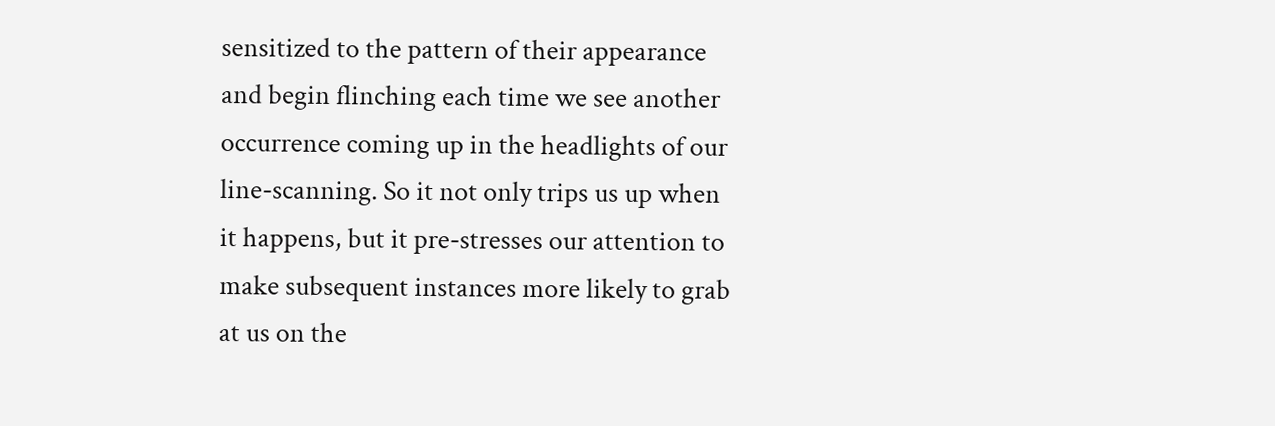sensitized to the pattern of their appearance and begin flinching each time we see another occurrence coming up in the headlights of our line-scanning. So it not only trips us up when it happens, but it pre-stresses our attention to make subsequent instances more likely to grab at us on the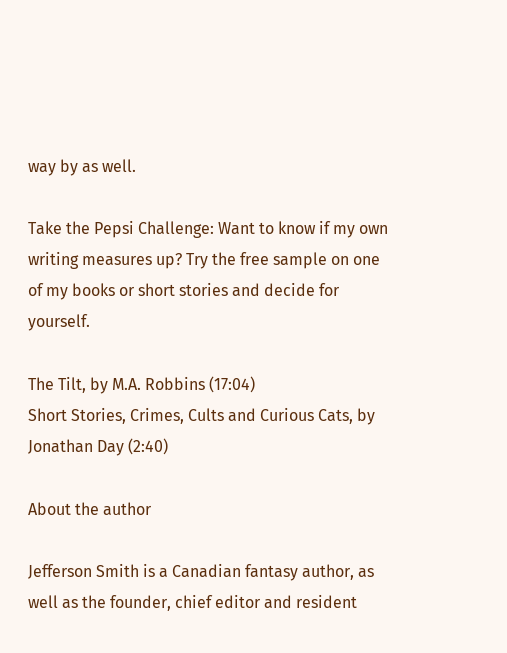way by as well.

Take the Pepsi Challenge: Want to know if my own writing measures up? Try the free sample on one of my books or short stories and decide for yourself.

The Tilt, by M.A. Robbins (17:04)
Short Stories, Crimes, Cults and Curious Cats, by Jonathan Day (2:40)

About the author

Jefferson Smith is a Canadian fantasy author, as well as the founder, chief editor and resident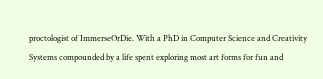proctologist of ImmerseOrDie. With a PhD in Computer Science and Creativity Systems compounded by a life spent exploring most art forms for fun and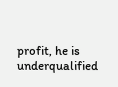profit, he is underqualified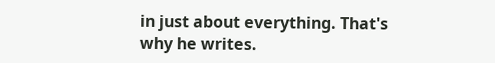in just about everything. That's why he writes.